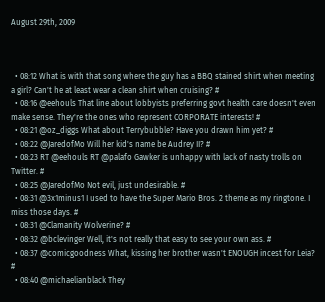August 29th, 2009



  • 08:12 What is with that song where the guy has a BBQ stained shirt when meeting a girl? Can't he at least wear a clean shirt when cruising? #
  • 08:16 @eehouls That line about lobbyists preferring govt health care doesn't even make sense. They're the ones who represent CORPORATE interests! #
  • 08:21 @oz_diggs What about Terrybubble? Have you drawn him yet? #
  • 08:22 @JaredofMo Will her kid's name be Audrey II? #
  • 08:23 RT @eehouls RT @palafo Gawker is unhappy with lack of nasty trolls on Twitter. #
  • 08:25 @JaredofMo Not evil, just undesirable. #
  • 08:31 @3x1minus1 I used to have the Super Mario Bros. 2 theme as my ringtone. I miss those days. #
  • 08:31 @Clamanity Wolverine? #
  • 08:32 @bclevinger Well, it's not really that easy to see your own ass. #
  • 08:37 @comicgoodness What, kissing her brother wasn't ENOUGH incest for Leia? #
  • 08:40 @michaelianblack They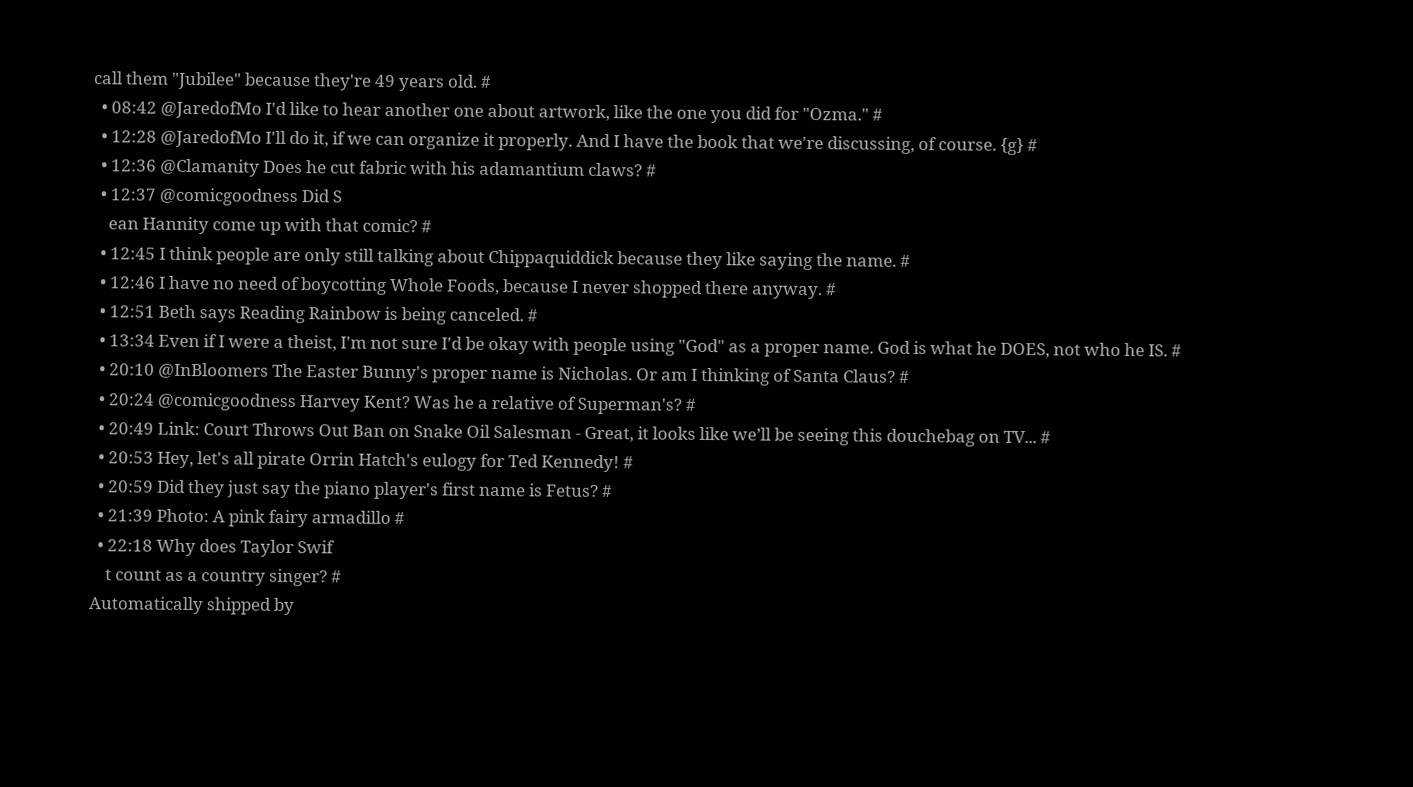call them "Jubilee" because they're 49 years old. #
  • 08:42 @JaredofMo I'd like to hear another one about artwork, like the one you did for "Ozma." #
  • 12:28 @JaredofMo I'll do it, if we can organize it properly. And I have the book that we're discussing, of course. {g} #
  • 12:36 @Clamanity Does he cut fabric with his adamantium claws? #
  • 12:37 @comicgoodness Did S
    ean Hannity come up with that comic? #
  • 12:45 I think people are only still talking about Chippaquiddick because they like saying the name. #
  • 12:46 I have no need of boycotting Whole Foods, because I never shopped there anyway. #
  • 12:51 Beth says Reading Rainbow is being canceled. #
  • 13:34 Even if I were a theist, I'm not sure I'd be okay with people using "God" as a proper name. God is what he DOES, not who he IS. #
  • 20:10 @InBloomers The Easter Bunny's proper name is Nicholas. Or am I thinking of Santa Claus? #
  • 20:24 @comicgoodness Harvey Kent? Was he a relative of Superman's? #
  • 20:49 Link: Court Throws Out Ban on Snake Oil Salesman - Great, it looks like we’ll be seeing this douchebag on TV... #
  • 20:53 Hey, let's all pirate Orrin Hatch's eulogy for Ted Kennedy! #
  • 20:59 Did they just say the piano player's first name is Fetus? #
  • 21:39 Photo: A pink fairy armadillo #
  • 22:18 Why does Taylor Swif
    t count as a country singer? #
Automatically shipped by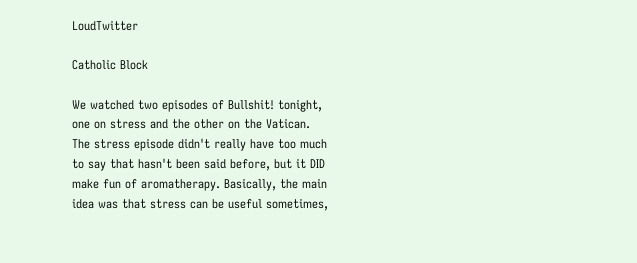LoudTwitter

Catholic Block

We watched two episodes of Bullshit! tonight, one on stress and the other on the Vatican. The stress episode didn't really have too much to say that hasn't been said before, but it DID make fun of aromatherapy. Basically, the main idea was that stress can be useful sometimes,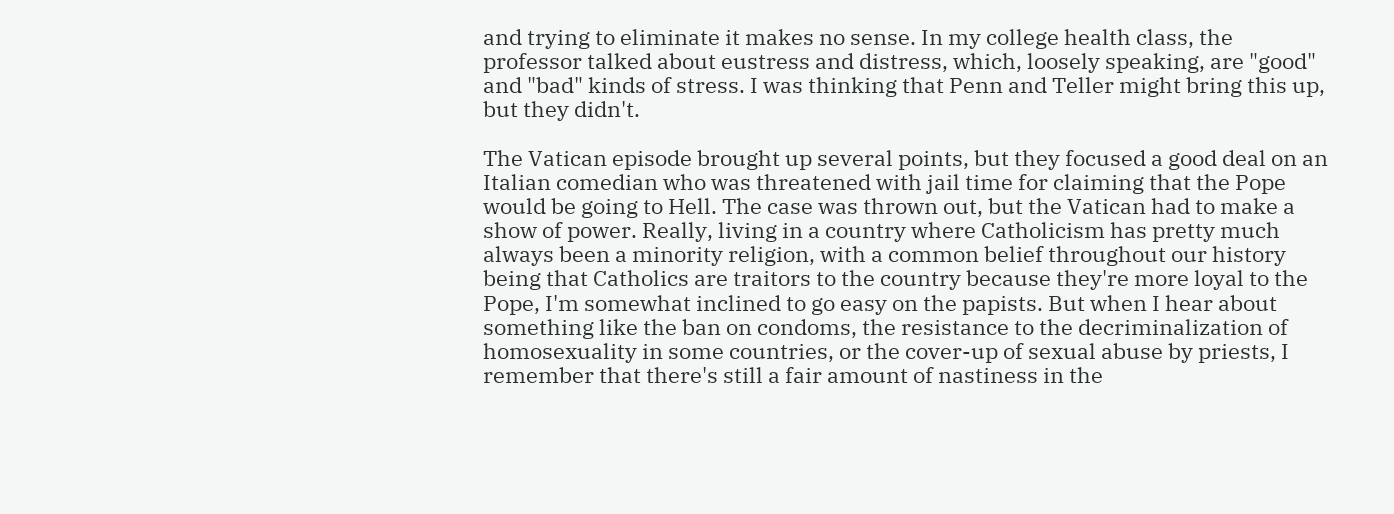and trying to eliminate it makes no sense. In my college health class, the professor talked about eustress and distress, which, loosely speaking, are "good" and "bad" kinds of stress. I was thinking that Penn and Teller might bring this up, but they didn't.

The Vatican episode brought up several points, but they focused a good deal on an Italian comedian who was threatened with jail time for claiming that the Pope would be going to Hell. The case was thrown out, but the Vatican had to make a show of power. Really, living in a country where Catholicism has pretty much always been a minority religion, with a common belief throughout our history being that Catholics are traitors to the country because they're more loyal to the Pope, I'm somewhat inclined to go easy on the papists. But when I hear about something like the ban on condoms, the resistance to the decriminalization of homosexuality in some countries, or the cover-up of sexual abuse by priests, I remember that there's still a fair amount of nastiness in the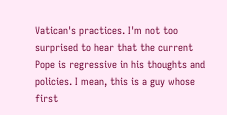Vatican's practices. I'm not too surprised to hear that the current Pope is regressive in his thoughts and policies. I mean, this is a guy whose first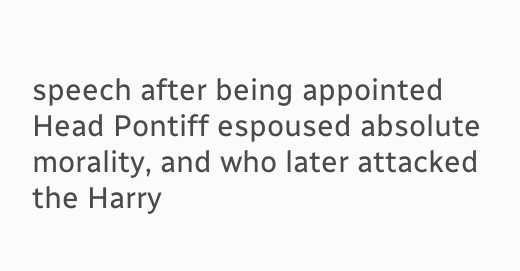speech after being appointed Head Pontiff espoused absolute morality, and who later attacked the Harry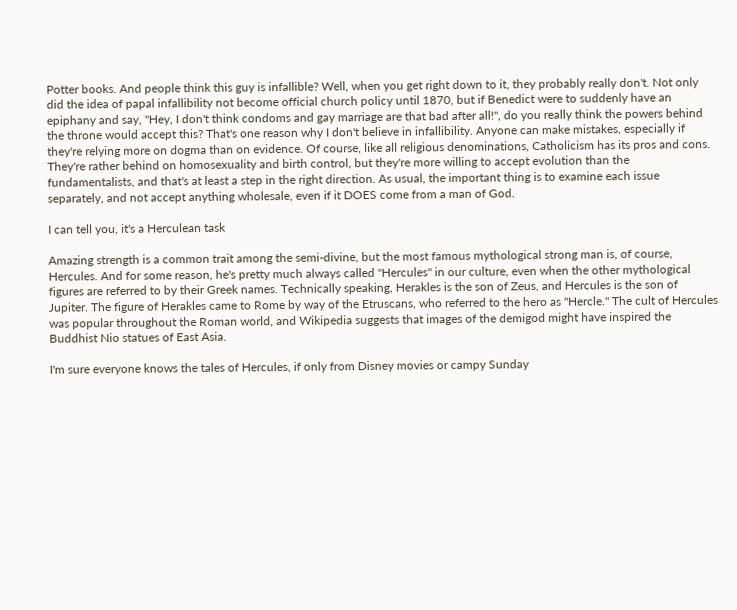Potter books. And people think this guy is infallible? Well, when you get right down to it, they probably really don't. Not only did the idea of papal infallibility not become official church policy until 1870, but if Benedict were to suddenly have an epiphany and say, "Hey, I don't think condoms and gay marriage are that bad after all!", do you really think the powers behind the throne would accept this? That's one reason why I don't believe in infallibility. Anyone can make mistakes, especially if they're relying more on dogma than on evidence. Of course, like all religious denominations, Catholicism has its pros and cons. They're rather behind on homosexuality and birth control, but they're more willing to accept evolution than the fundamentalists, and that's at least a step in the right direction. As usual, the important thing is to examine each issue separately, and not accept anything wholesale, even if it DOES come from a man of God.

I can tell you, it's a Herculean task

Amazing strength is a common trait among the semi-divine, but the most famous mythological strong man is, of course, Hercules. And for some reason, he's pretty much always called "Hercules" in our culture, even when the other mythological figures are referred to by their Greek names. Technically speaking, Herakles is the son of Zeus, and Hercules is the son of Jupiter. The figure of Herakles came to Rome by way of the Etruscans, who referred to the hero as "Hercle." The cult of Hercules was popular throughout the Roman world, and Wikipedia suggests that images of the demigod might have inspired the Buddhist Nio statues of East Asia.

I'm sure everyone knows the tales of Hercules, if only from Disney movies or campy Sunday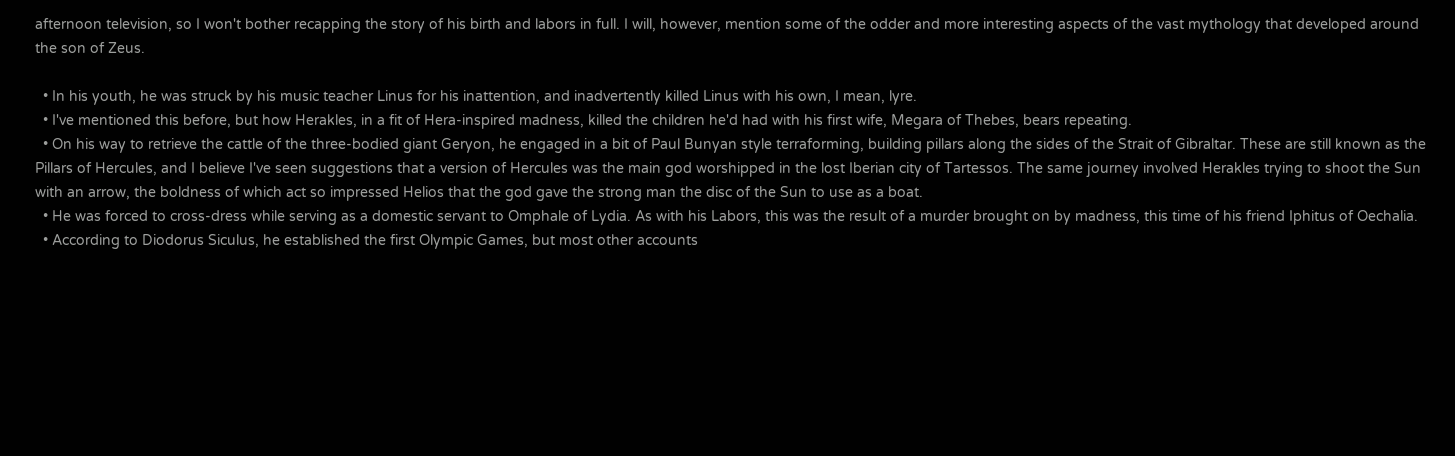afternoon television, so I won't bother recapping the story of his birth and labors in full. I will, however, mention some of the odder and more interesting aspects of the vast mythology that developed around the son of Zeus.

  • In his youth, he was struck by his music teacher Linus for his inattention, and inadvertently killed Linus with his own, I mean, lyre.
  • I've mentioned this before, but how Herakles, in a fit of Hera-inspired madness, killed the children he'd had with his first wife, Megara of Thebes, bears repeating.
  • On his way to retrieve the cattle of the three-bodied giant Geryon, he engaged in a bit of Paul Bunyan style terraforming, building pillars along the sides of the Strait of Gibraltar. These are still known as the Pillars of Hercules, and I believe I've seen suggestions that a version of Hercules was the main god worshipped in the lost Iberian city of Tartessos. The same journey involved Herakles trying to shoot the Sun with an arrow, the boldness of which act so impressed Helios that the god gave the strong man the disc of the Sun to use as a boat.
  • He was forced to cross-dress while serving as a domestic servant to Omphale of Lydia. As with his Labors, this was the result of a murder brought on by madness, this time of his friend Iphitus of Oechalia.
  • According to Diodorus Siculus, he established the first Olympic Games, but most other accounts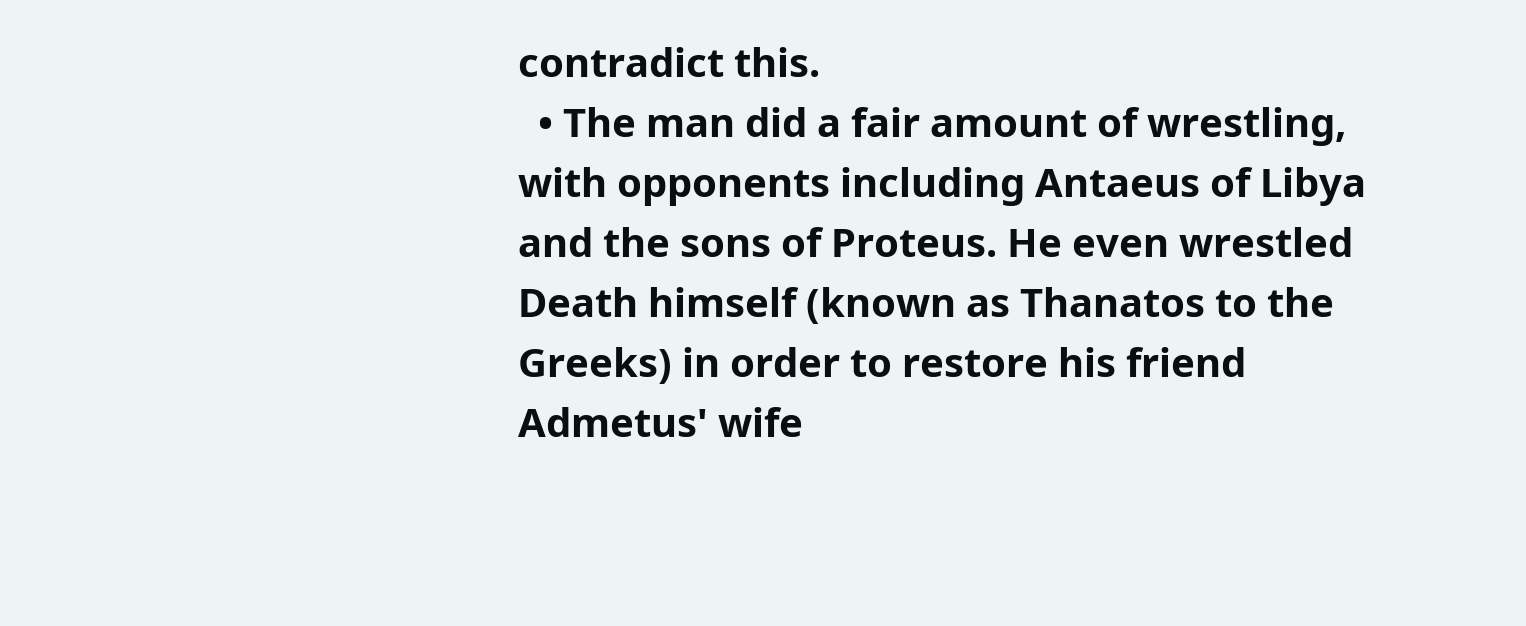contradict this.
  • The man did a fair amount of wrestling, with opponents including Antaeus of Libya and the sons of Proteus. He even wrestled Death himself (known as Thanatos to the Greeks) in order to restore his friend Admetus' wife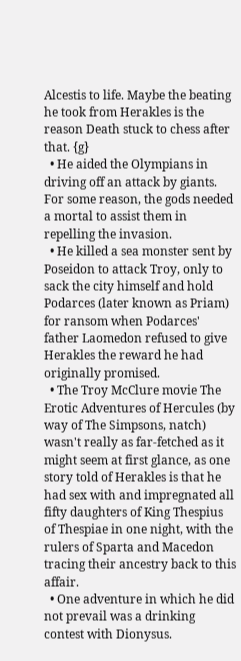Alcestis to life. Maybe the beating he took from Herakles is the reason Death stuck to chess after that. {g}
  • He aided the Olympians in driving off an attack by giants. For some reason, the gods needed a mortal to assist them in repelling the invasion.
  • He killed a sea monster sent by Poseidon to attack Troy, only to sack the city himself and hold Podarces (later known as Priam) for ransom when Podarces' father Laomedon refused to give Herakles the reward he had originally promised.
  • The Troy McClure movie The Erotic Adventures of Hercules (by way of The Simpsons, natch) wasn't really as far-fetched as it might seem at first glance, as one story told of Herakles is that he had sex with and impregnated all fifty daughters of King Thespius of Thespiae in one night, with the rulers of Sparta and Macedon tracing their ancestry back to this affair.
  • One adventure in which he did not prevail was a drinking contest with Dionysus.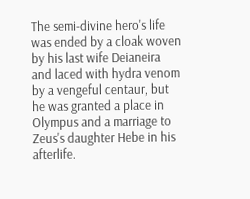The semi-divine hero's life was ended by a cloak woven by his last wife Deianeira and laced with hydra venom by a vengeful centaur, but he was granted a place in Olympus and a marriage to Zeus's daughter Hebe in his afterlife.